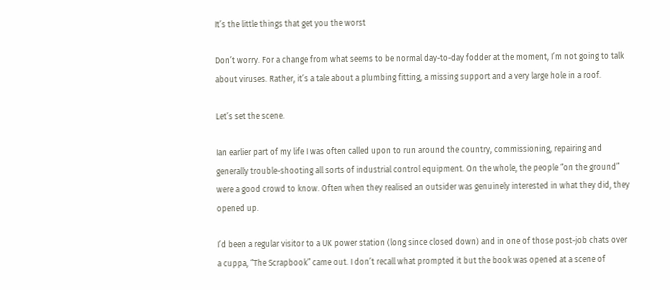It’s the little things that get you the worst

Don’t worry. For a change from what seems to be normal day-to-day fodder at the moment, I’m not going to talk about viruses. Rather, it’s a tale about a plumbing fitting, a missing support and a very large hole in a roof.

Let’s set the scene.

Ian earlier part of my life I was often called upon to run around the country, commissioning, repairing and generally trouble-shooting all sorts of industrial control equipment. On the whole, the people “on the ground” were a good crowd to know. Often when they realised an outsider was genuinely interested in what they did, they opened up.

I’d been a regular visitor to a UK power station (long since closed down) and in one of those post-job chats over a cuppa, “The Scrapbook” came out. I don’t recall what prompted it but the book was opened at a scene of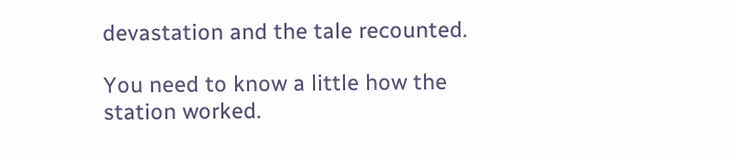devastation and the tale recounted.

You need to know a little how the station worked.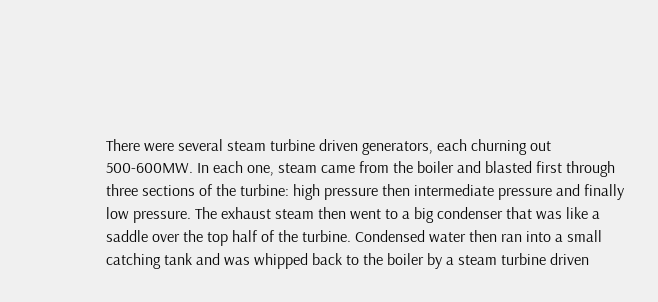There were several steam turbine driven generators, each churning out 500-600MW. In each one, steam came from the boiler and blasted first through three sections of the turbine: high pressure then intermediate pressure and finally low pressure. The exhaust steam then went to a big condenser that was like a saddle over the top half of the turbine. Condensed water then ran into a small catching tank and was whipped back to the boiler by a steam turbine driven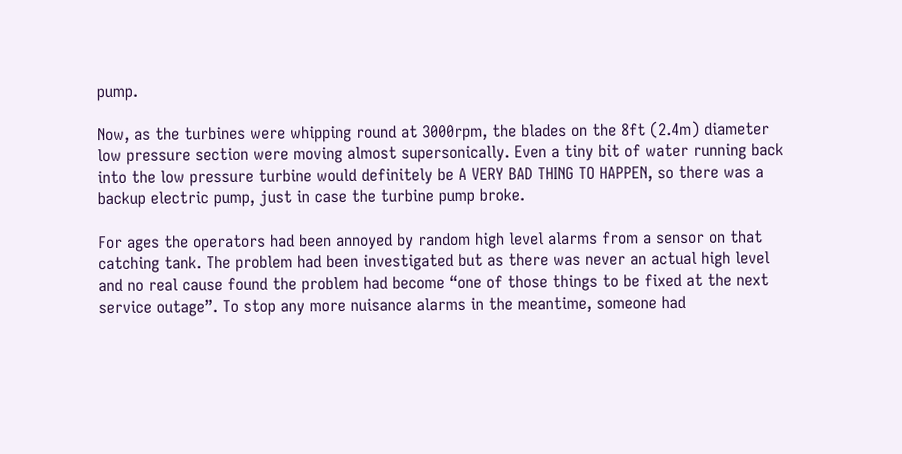pump.

Now, as the turbines were whipping round at 3000rpm, the blades on the 8ft (2.4m) diameter low pressure section were moving almost supersonically. Even a tiny bit of water running back into the low pressure turbine would definitely be A VERY BAD THING TO HAPPEN, so there was a backup electric pump, just in case the turbine pump broke.

For ages the operators had been annoyed by random high level alarms from a sensor on that catching tank. The problem had been investigated but as there was never an actual high level and no real cause found the problem had become “one of those things to be fixed at the next service outage”. To stop any more nuisance alarms in the meantime, someone had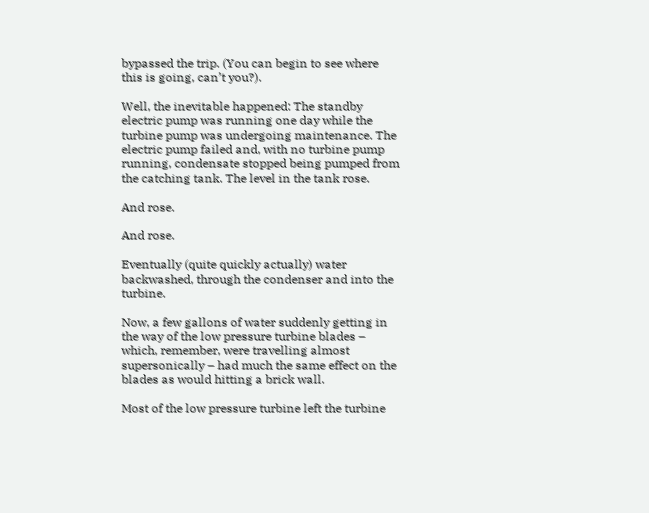bypassed the trip. (You can begin to see where this is going, can’t you?).

Well, the inevitable happened: The standby electric pump was running one day while the turbine pump was undergoing maintenance. The electric pump failed and, with no turbine pump running, condensate stopped being pumped from the catching tank. The level in the tank rose.

And rose.

And rose.

Eventually (quite quickly actually) water backwashed, through the condenser and into the turbine.

Now, a few gallons of water suddenly getting in the way of the low pressure turbine blades – which, remember, were travelling almost supersonically – had much the same effect on the blades as would hitting a brick wall.

Most of the low pressure turbine left the turbine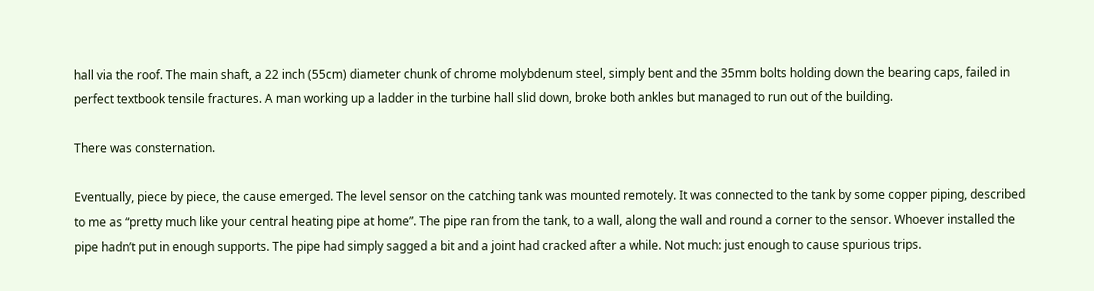hall via the roof. The main shaft, a 22 inch (55cm) diameter chunk of chrome molybdenum steel, simply bent and the 35mm bolts holding down the bearing caps, failed in perfect textbook tensile fractures. A man working up a ladder in the turbine hall slid down, broke both ankles but managed to run out of the building.

There was consternation.

Eventually, piece by piece, the cause emerged. The level sensor on the catching tank was mounted remotely. It was connected to the tank by some copper piping, described to me as “pretty much like your central heating pipe at home”. The pipe ran from the tank, to a wall, along the wall and round a corner to the sensor. Whoever installed the pipe hadn’t put in enough supports. The pipe had simply sagged a bit and a joint had cracked after a while. Not much: just enough to cause spurious trips.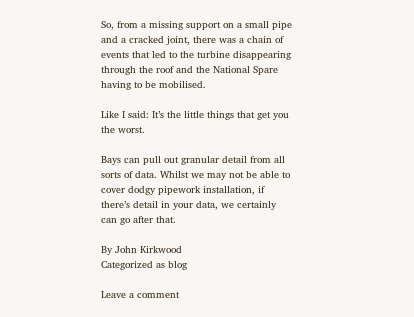So, from a missing support on a small pipe and a cracked joint, there was a chain of events that led to the turbine disappearing through the roof and the National Spare having to be mobilised.

Like I said: It’s the little things that get you the worst.

Bays can pull out granular detail from all sorts of data. Whilst we may not be able to cover dodgy pipework installation, if there’s detail in your data, we certainly can go after that.

By John Kirkwood
Categorized as blog

Leave a comment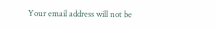Your email address will not be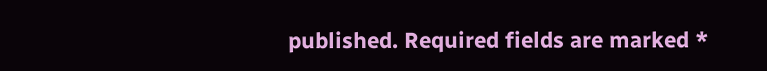published. Required fields are marked *